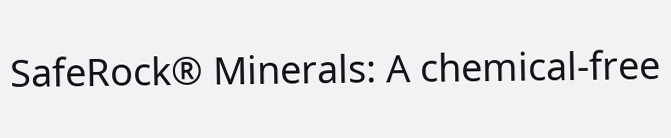SafeRock® Minerals: A chemical-free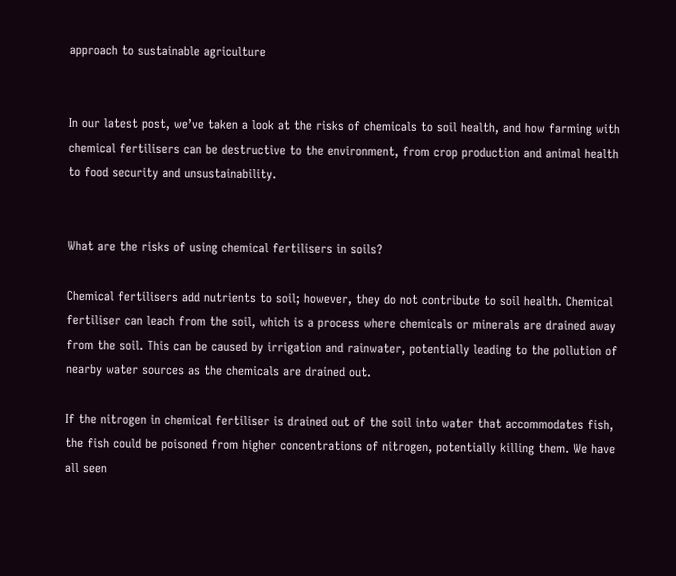approach to sustainable agriculture


In our latest post, we’ve taken a look at the risks of chemicals to soil health, and how farming with chemical fertilisers can be destructive to the environment, from crop production and animal health to food security and unsustainability.


What are the risks of using chemical fertilisers in soils?

Chemical fertilisers add nutrients to soil; however, they do not contribute to soil health. Chemical fertiliser can leach from the soil, which is a process where chemicals or minerals are drained away from the soil. This can be caused by irrigation and rainwater, potentially leading to the pollution of nearby water sources as the chemicals are drained out.

If the nitrogen in chemical fertiliser is drained out of the soil into water that accommodates fish, the fish could be poisoned from higher concentrations of nitrogen, potentially killing them. We have all seen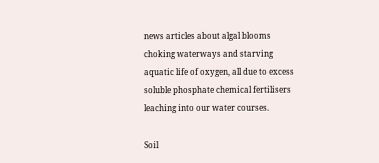news articles about algal blooms choking waterways and starving aquatic life of oxygen, all due to excess soluble phosphate chemical fertilisers leaching into our water courses.

Soil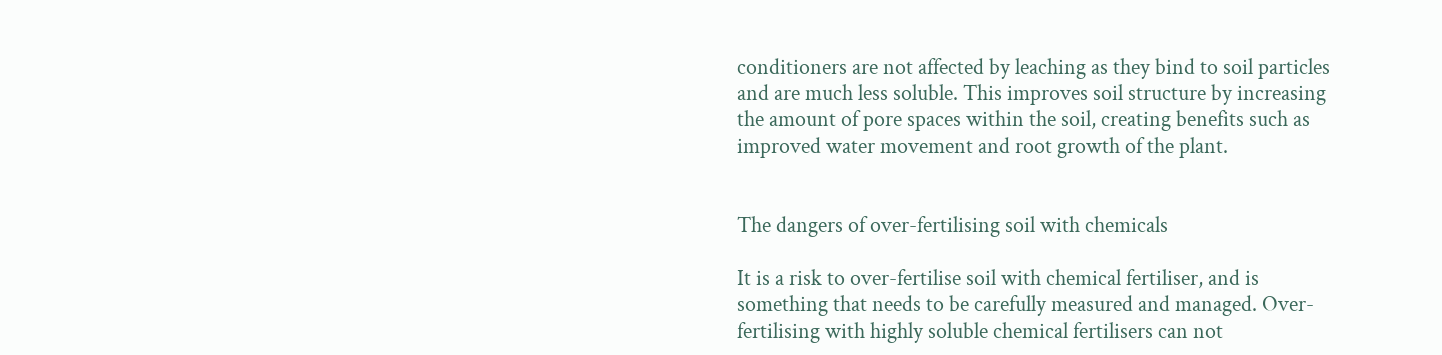conditioners are not affected by leaching as they bind to soil particles and are much less soluble. This improves soil structure by increasing the amount of pore spaces within the soil, creating benefits such as improved water movement and root growth of the plant.


The dangers of over-fertilising soil with chemicals

It is a risk to over-fertilise soil with chemical fertiliser, and is something that needs to be carefully measured and managed. Over-fertilising with highly soluble chemical fertilisers can not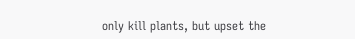only kill plants, but upset the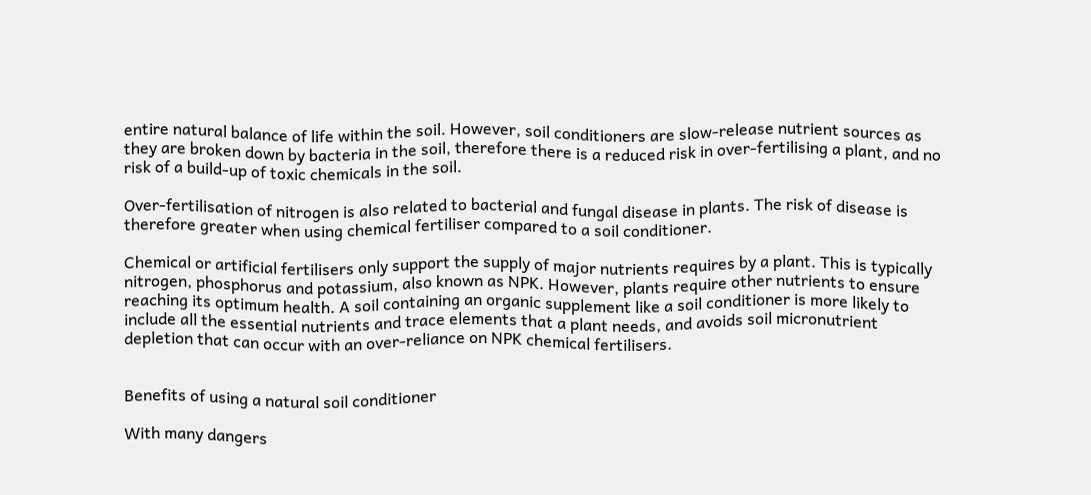entire natural balance of life within the soil. However, soil conditioners are slow-release nutrient sources as they are broken down by bacteria in the soil, therefore there is a reduced risk in over-fertilising a plant, and no risk of a build-up of toxic chemicals in the soil.

Over-fertilisation of nitrogen is also related to bacterial and fungal disease in plants. The risk of disease is therefore greater when using chemical fertiliser compared to a soil conditioner.

Chemical or artificial fertilisers only support the supply of major nutrients requires by a plant. This is typically nitrogen, phosphorus and potassium, also known as NPK. However, plants require other nutrients to ensure reaching its optimum health. A soil containing an organic supplement like a soil conditioner is more likely to include all the essential nutrients and trace elements that a plant needs, and avoids soil micronutrient depletion that can occur with an over-reliance on NPK chemical fertilisers.


Benefits of using a natural soil conditioner

With many dangers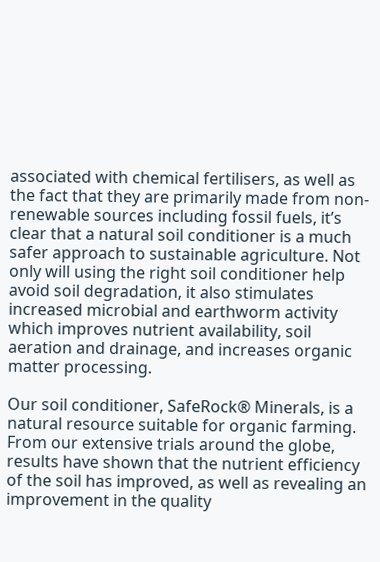associated with chemical fertilisers, as well as the fact that they are primarily made from non-renewable sources including fossil fuels, it’s clear that a natural soil conditioner is a much safer approach to sustainable agriculture. Not only will using the right soil conditioner help avoid soil degradation, it also stimulates increased microbial and earthworm activity which improves nutrient availability, soil aeration and drainage, and increases organic matter processing.

Our soil conditioner, SafeRock® Minerals, is a natural resource suitable for organic farming. From our extensive trials around the globe, results have shown that the nutrient efficiency of the soil has improved, as well as revealing an improvement in the quality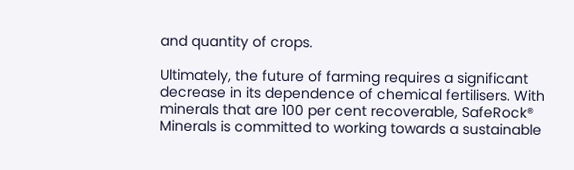and quantity of crops.

Ultimately, the future of farming requires a significant decrease in its dependence of chemical fertilisers. With minerals that are 100 per cent recoverable, SafeRock® Minerals is committed to working towards a sustainable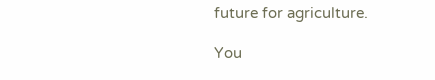future for agriculture.

You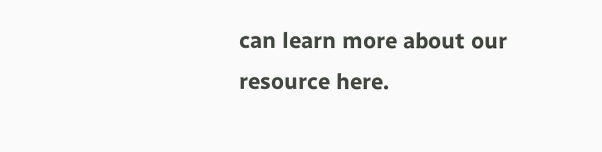can learn more about our resource here.